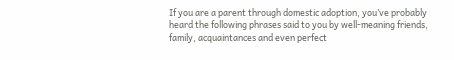If you are a parent through domestic adoption, you’ve probably heard the following phrases said to you by well-meaning friends, family, acquaintances and even perfect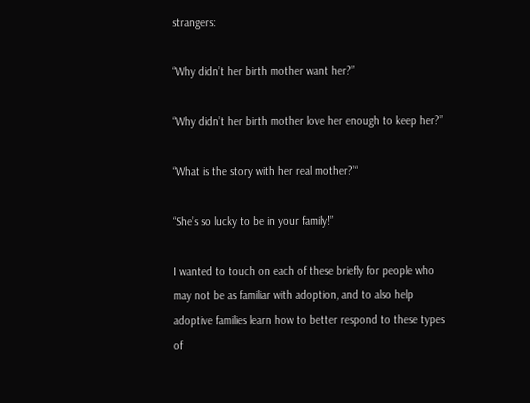strangers:

“Why didn’t her birth mother want her?”

“Why didn’t her birth mother love her enough to keep her?”

“What is the story with her real mother?’“

“She’s so lucky to be in your family!”

I wanted to touch on each of these briefly for people who may not be as familiar with adoption, and to also help adoptive families learn how to better respond to these types of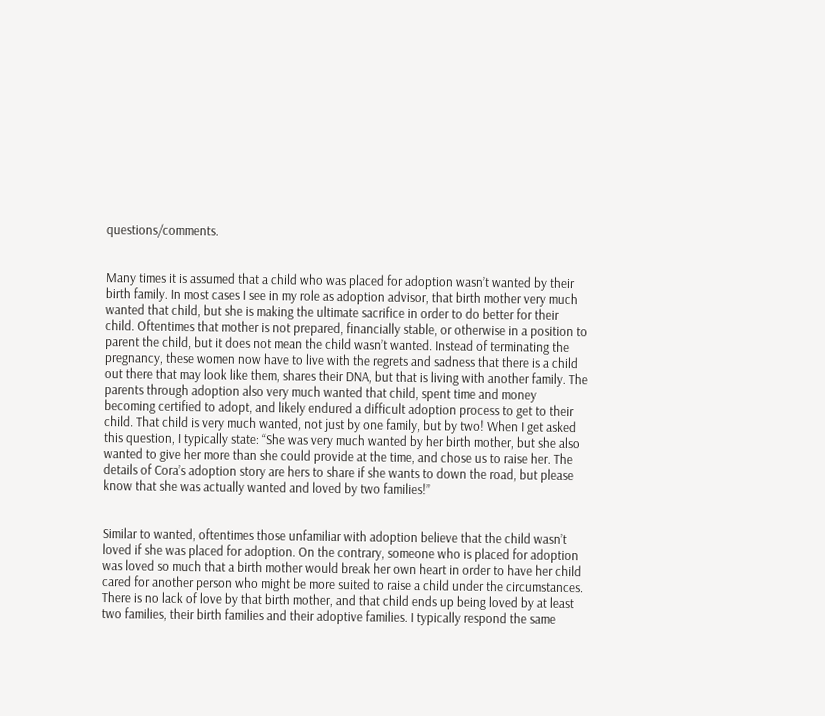questions/comments.


Many times it is assumed that a child who was placed for adoption wasn’t wanted by their birth family. In most cases I see in my role as adoption advisor, that birth mother very much wanted that child, but she is making the ultimate sacrifice in order to do better for their child. Oftentimes that mother is not prepared, financially stable, or otherwise in a position to parent the child, but it does not mean the child wasn’t wanted. Instead of terminating the pregnancy, these women now have to live with the regrets and sadness that there is a child out there that may look like them, shares their DNA, but that is living with another family. The parents through adoption also very much wanted that child, spent time and money becoming certified to adopt, and likely endured a difficult adoption process to get to their child. That child is very much wanted, not just by one family, but by two! When I get asked this question, I typically state: “She was very much wanted by her birth mother, but she also wanted to give her more than she could provide at the time, and chose us to raise her. The details of Cora’s adoption story are hers to share if she wants to down the road, but please know that she was actually wanted and loved by two families!”


Similar to wanted, oftentimes those unfamiliar with adoption believe that the child wasn’t loved if she was placed for adoption. On the contrary, someone who is placed for adoption was loved so much that a birth mother would break her own heart in order to have her child cared for another person who might be more suited to raise a child under the circumstances. There is no lack of love by that birth mother, and that child ends up being loved by at least two families, their birth families and their adoptive families. I typically respond the same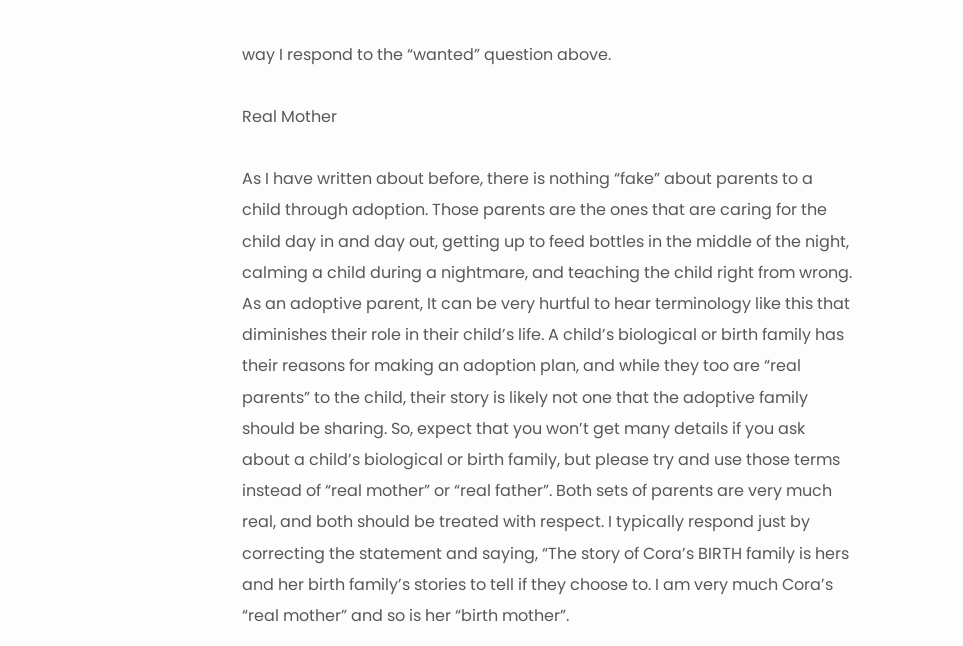way I respond to the “wanted” question above.

Real Mother

As I have written about before, there is nothing “fake” about parents to a child through adoption. Those parents are the ones that are caring for the child day in and day out, getting up to feed bottles in the middle of the night, calming a child during a nightmare, and teaching the child right from wrong. As an adoptive parent, It can be very hurtful to hear terminology like this that diminishes their role in their child’s life. A child’s biological or birth family has their reasons for making an adoption plan, and while they too are “real parents” to the child, their story is likely not one that the adoptive family should be sharing. So, expect that you won’t get many details if you ask about a child’s biological or birth family, but please try and use those terms instead of “real mother” or “real father”. Both sets of parents are very much real, and both should be treated with respect. I typically respond just by correcting the statement and saying, “The story of Cora’s BIRTH family is hers and her birth family’s stories to tell if they choose to. I am very much Cora’s “real mother” and so is her “birth mother”.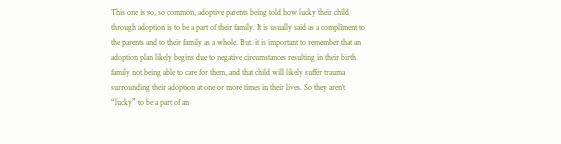This one is so, so common, adoptive parents being told how lucky their child through adoption is to be a part of their family. It is usually said as a compliment to the parents and to their family as a whole. But. it is important to remember that an adoption plan likely begins due to negative circumstances resulting in their birth family not being able to care for them, and that child will likely suffer trauma surrounding their adoption at one or more times in their lives. So they aren’t “lucky” to be a part of an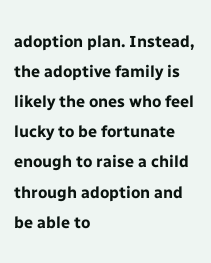adoption plan. Instead, the adoptive family is likely the ones who feel lucky to be fortunate enough to raise a child through adoption and be able to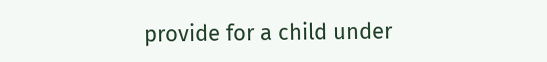provide for a child under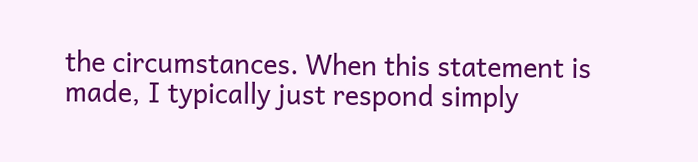the circumstances. When this statement is made, I typically just respond simply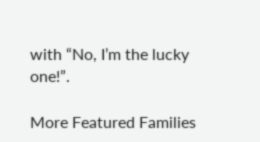with “No, I’m the lucky one!”.

More Featured Families